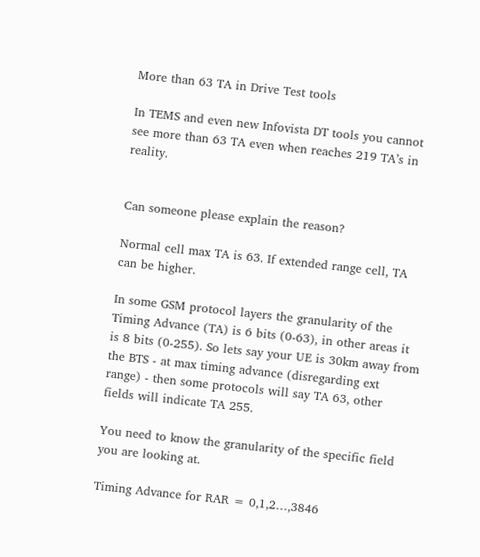More than 63 TA in Drive Test tools

In TEMS and even new Infovista DT tools you cannot see more than 63 TA even when reaches 219 TA’s in reality.


Can someone please explain the reason?

Normal cell max TA is 63. If extended range cell, TA can be higher.

In some GSM protocol layers the granularity of the Timing Advance (TA) is 6 bits (0-63), in other areas it is 8 bits (0-255). So lets say your UE is 30km away from the BTS - at max timing advance (disregarding ext range) - then some protocols will say TA 63, other fields will indicate TA 255.

You need to know the granularity of the specific field you are looking at.

Timing Advance for RAR = 0,1,2…,3846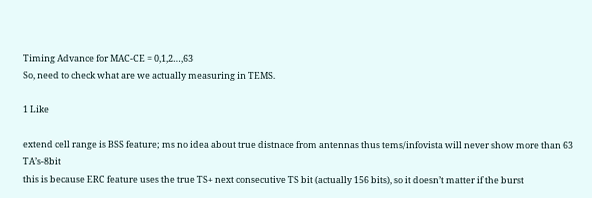Timing Advance for MAC-CE = 0,1,2…,63
So, need to check what are we actually measuring in TEMS.

1 Like

extend cell range is BSS feature; ms no idea about true distnace from antennas thus tems/infovista will never show more than 63 TA’s-8bit
this is because ERC feature uses the true TS+ next consecutive TS bit (actually 156 bits), so it doesn’t matter if the burst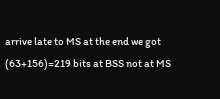arrive late to MS at the end we got (63+156)=219 bits at BSS not at MS